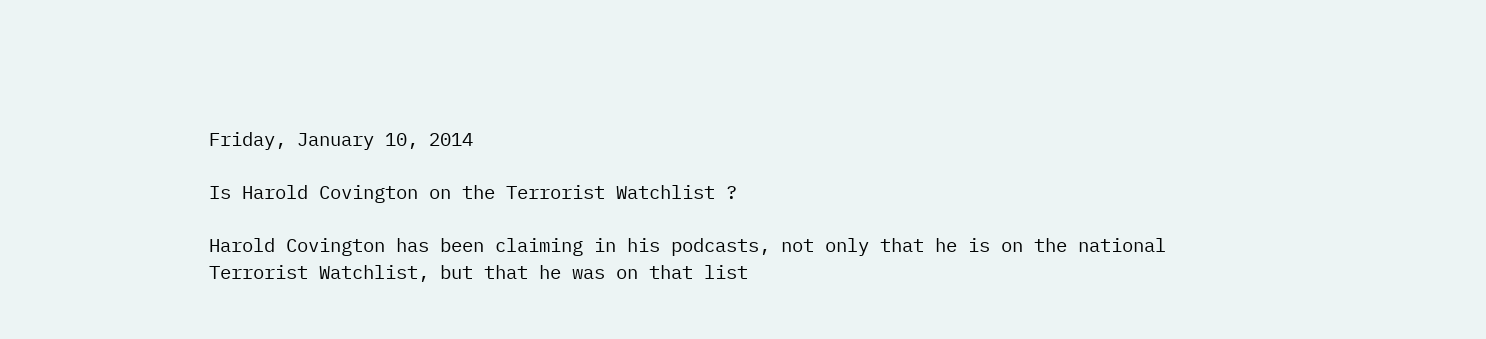Friday, January 10, 2014

Is Harold Covington on the Terrorist Watchlist ?

Harold Covington has been claiming in his podcasts, not only that he is on the national Terrorist Watchlist, but that he was on that list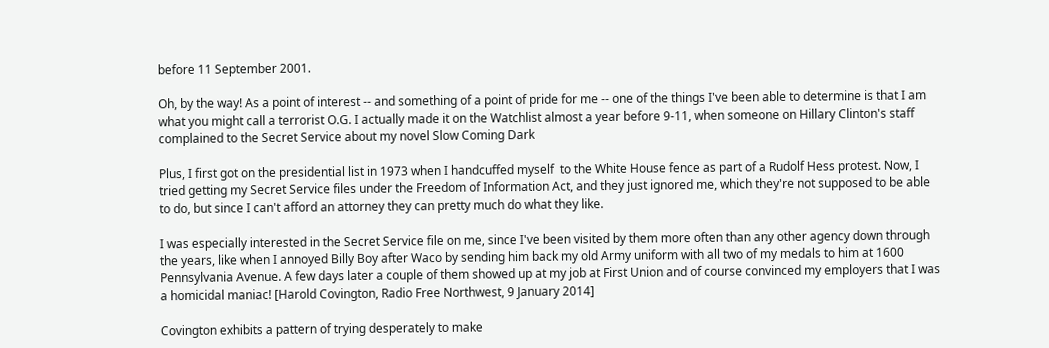before 11 September 2001.

Oh, by the way! As a point of interest -- and something of a point of pride for me -- one of the things I've been able to determine is that I am what you might call a terrorist O.G. I actually made it on the Watchlist almost a year before 9-11, when someone on Hillary Clinton's staff complained to the Secret Service about my novel Slow Coming Dark

Plus, I first got on the presidential list in 1973 when I handcuffed myself  to the White House fence as part of a Rudolf Hess protest. Now, I tried getting my Secret Service files under the Freedom of Information Act, and they just ignored me, which they're not supposed to be able to do, but since I can't afford an attorney they can pretty much do what they like.

I was especially interested in the Secret Service file on me, since I've been visited by them more often than any other agency down through the years, like when I annoyed Billy Boy after Waco by sending him back my old Army uniform with all two of my medals to him at 1600 Pennsylvania Avenue. A few days later a couple of them showed up at my job at First Union and of course convinced my employers that I was a homicidal maniac! [Harold Covington, Radio Free Northwest, 9 January 2014]

Covington exhibits a pattern of trying desperately to make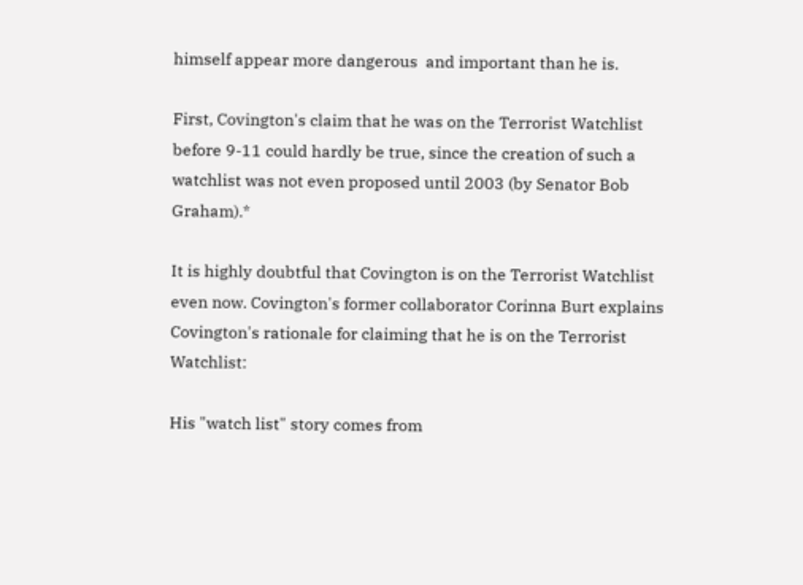himself appear more dangerous  and important than he is.

First, Covington's claim that he was on the Terrorist Watchlist before 9-11 could hardly be true, since the creation of such a watchlist was not even proposed until 2003 (by Senator Bob Graham).*

It is highly doubtful that Covington is on the Terrorist Watchlist even now. Covington's former collaborator Corinna Burt explains Covington's rationale for claiming that he is on the Terrorist Watchlist:

His "watch list" story comes from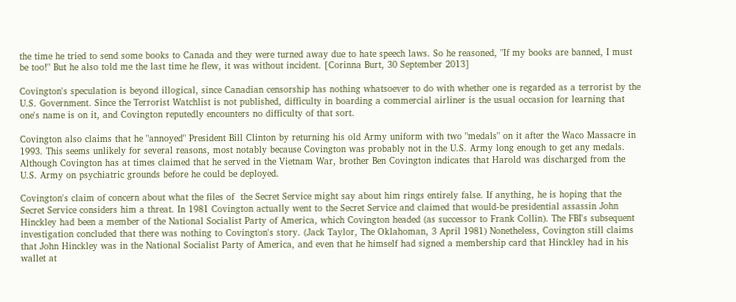the time he tried to send some books to Canada and they were turned away due to hate speech laws. So he reasoned, "If my books are banned, I must be too!" But he also told me the last time he flew, it was without incident. [Corinna Burt, 30 September 2013]

Covington's speculation is beyond illogical, since Canadian censorship has nothing whatsoever to do with whether one is regarded as a terrorist by the U.S. Government. Since the Terrorist Watchlist is not published, difficulty in boarding a commercial airliner is the usual occasion for learning that one's name is on it, and Covington reputedly encounters no difficulty of that sort.

Covington also claims that he "annoyed" President Bill Clinton by returning his old Army uniform with two "medals" on it after the Waco Massacre in 1993. This seems unlikely for several reasons, most notably because Covington was probably not in the U.S. Army long enough to get any medals. Although Covington has at times claimed that he served in the Vietnam War, brother Ben Covington indicates that Harold was discharged from the U.S. Army on psychiatric grounds before he could be deployed.

Covington's claim of concern about what the files of  the Secret Service might say about him rings entirely false. If anything, he is hoping that the Secret Service considers him a threat. In 1981 Covington actually went to the Secret Service and claimed that would-be presidential assassin John Hinckley had been a member of the National Socialist Party of America, which Covington headed (as successor to Frank Collin). The FBI's subsequent investigation concluded that there was nothing to Covington's story. (Jack Taylor, The Oklahoman, 3 April 1981) Nonetheless, Covington still claims that John Hinckley was in the National Socialist Party of America, and even that he himself had signed a membership card that Hinckley had in his wallet at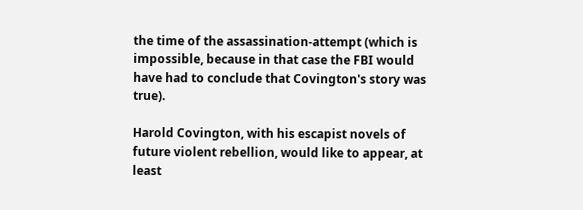the time of the assassination-attempt (which is impossible, because in that case the FBI would have had to conclude that Covington's story was true).

Harold Covington, with his escapist novels of future violent rebellion, would like to appear, at least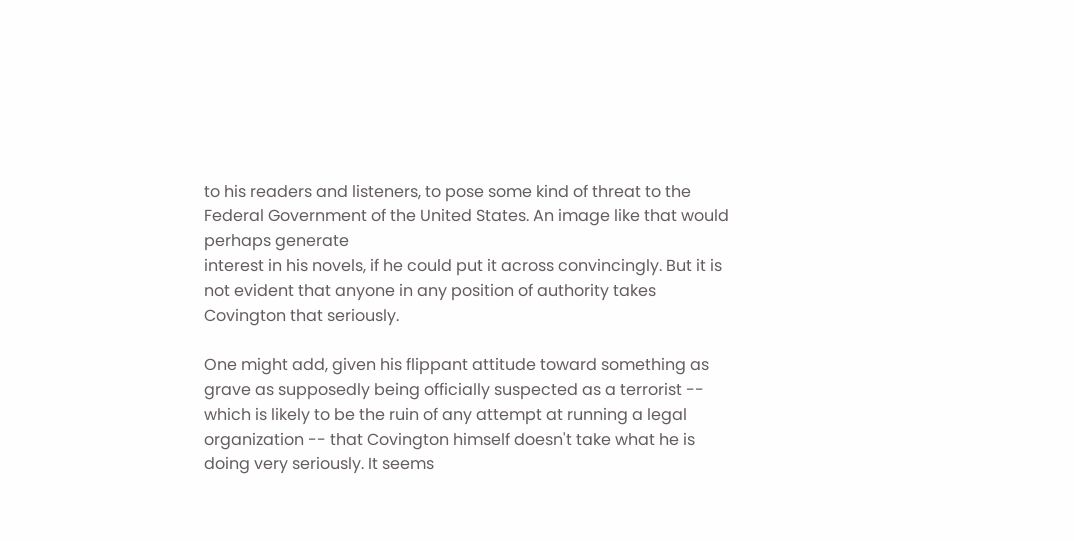to his readers and listeners, to pose some kind of threat to the Federal Government of the United States. An image like that would perhaps generate
interest in his novels, if he could put it across convincingly. But it is not evident that anyone in any position of authority takes Covington that seriously.

One might add, given his flippant attitude toward something as grave as supposedly being officially suspected as a terrorist -- which is likely to be the ruin of any attempt at running a legal organization -- that Covington himself doesn't take what he is doing very seriously. It seems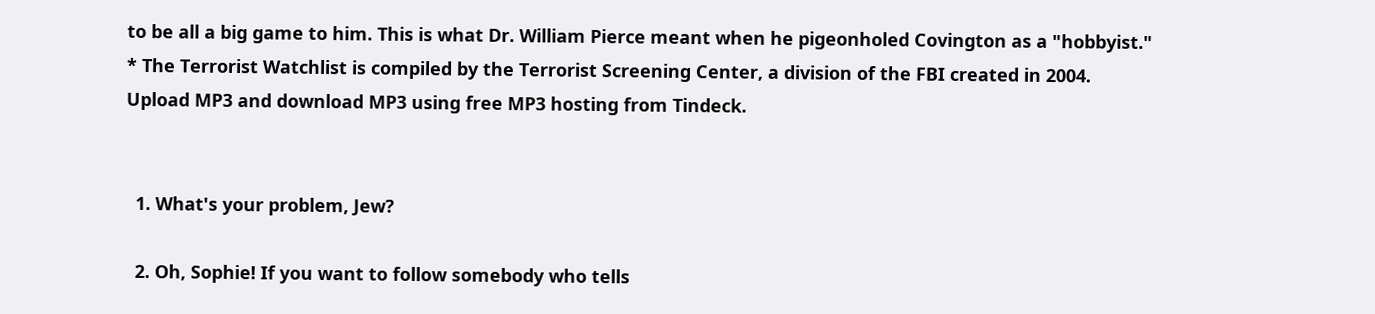to be all a big game to him. This is what Dr. William Pierce meant when he pigeonholed Covington as a "hobbyist."
* The Terrorist Watchlist is compiled by the Terrorist Screening Center, a division of the FBI created in 2004.
Upload MP3 and download MP3 using free MP3 hosting from Tindeck.


  1. What's your problem, Jew?

  2. Oh, Sophie! If you want to follow somebody who tells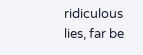ridiculous lies, far be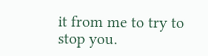it from me to try to stop you.